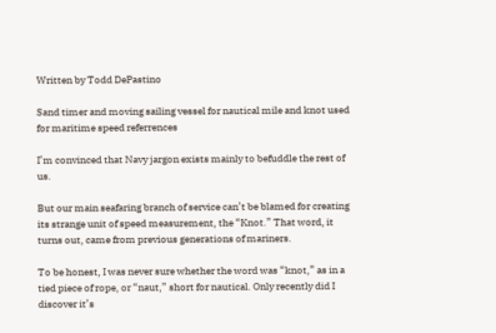Written by Todd DePastino

Sand timer and moving sailing vessel for nautical mile and knot used for maritime speed referrences

I’m convinced that Navy jargon exists mainly to befuddle the rest of us.

But our main seafaring branch of service can’t be blamed for creating its strange unit of speed measurement, the “Knot.” That word, it turns out, came from previous generations of mariners.

To be honest, I was never sure whether the word was “knot,” as in a tied piece of rope, or “naut,” short for nautical. Only recently did I discover it’s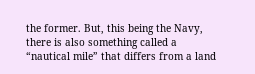the former. But, this being the Navy, there is also something called a “nautical mile” that differs from a land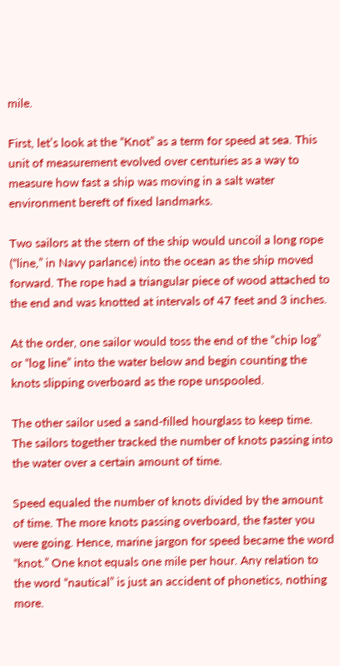mile.

First, let’s look at the “Knot” as a term for speed at sea. This unit of measurement evolved over centuries as a way to measure how fast a ship was moving in a salt water environment bereft of fixed landmarks.

Two sailors at the stern of the ship would uncoil a long rope (“line,” in Navy parlance) into the ocean as the ship moved forward. The rope had a triangular piece of wood attached to the end and was knotted at intervals of 47 feet and 3 inches.

At the order, one sailor would toss the end of the “chip log” or “log line” into the water below and begin counting the knots slipping overboard as the rope unspooled.

The other sailor used a sand-filled hourglass to keep time. The sailors together tracked the number of knots passing into the water over a certain amount of time.

Speed equaled the number of knots divided by the amount of time. The more knots passing overboard, the faster you were going. Hence, marine jargon for speed became the word “knot.” One knot equals one mile per hour. Any relation to the word “nautical” is just an accident of phonetics, nothing more.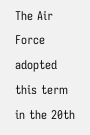The Air Force adopted this term in the 20th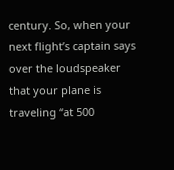century. So, when your next flight’s captain says over the loudspeaker that your plane is traveling “at 500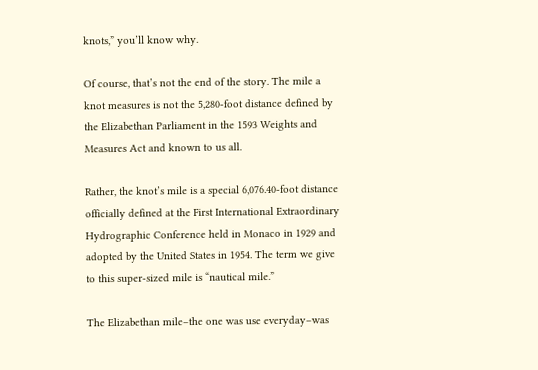knots,” you’ll know why.

Of course, that’s not the end of the story. The mile a knot measures is not the 5,280-foot distance defined by the Elizabethan Parliament in the 1593 Weights and Measures Act and known to us all.

Rather, the knot’s mile is a special 6,076.40-foot distance officially defined at the First International Extraordinary Hydrographic Conference held in Monaco in 1929 and adopted by the United States in 1954. The term we give to this super-sized mile is “nautical mile.”

The Elizabethan mile–the one was use everyday–was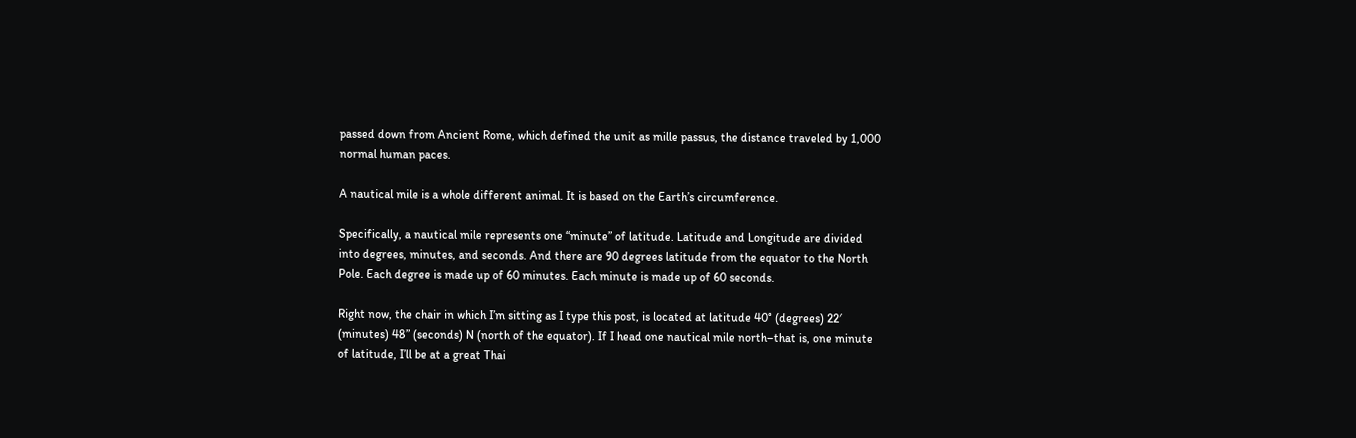passed down from Ancient Rome, which defined the unit as mille passus, the distance traveled by 1,000 normal human paces.

A nautical mile is a whole different animal. It is based on the Earth’s circumference.

Specifically, a nautical mile represents one “minute” of latitude. Latitude and Longitude are divided into degrees, minutes, and seconds. And there are 90 degrees latitude from the equator to the North Pole. Each degree is made up of 60 minutes. Each minute is made up of 60 seconds.

Right now, the chair in which I’m sitting as I type this post, is located at latitude 40° (degrees) 22′ (minutes) 48” (seconds) N (north of the equator). If I head one nautical mile north–that is, one minute of latitude, I’ll be at a great Thai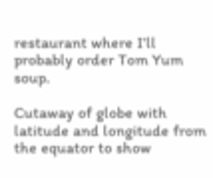restaurant where I’ll probably order Tom Yum soup.

Cutaway of globe with latitude and longitude from the equator to show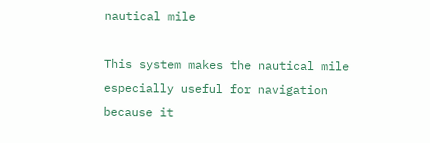nautical mile

This system makes the nautical mile especially useful for navigation because it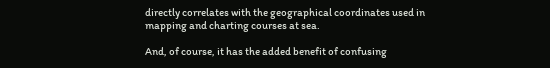directly correlates with the geographical coordinates used in mapping and charting courses at sea.

And, of course, it has the added benefit of confusing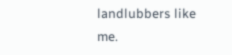landlubbers like me.